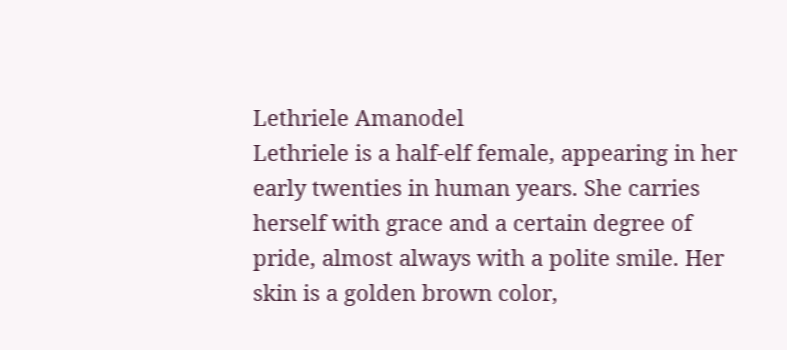Lethriele Amanodel
Lethriele is a half-elf female, appearing in her early twenties in human years. She carries herself with grace and a certain degree of pride, almost always with a polite smile. Her skin is a golden brown color,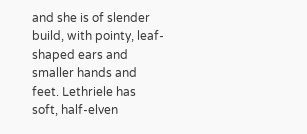and she is of slender build, with pointy, leaf-shaped ears and smaller hands and feet. Lethriele has soft, half-elven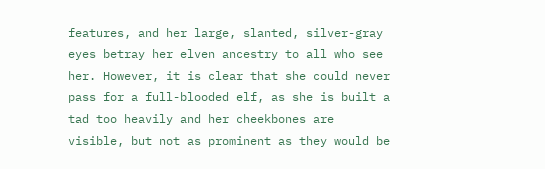features, and her large, slanted, silver-gray eyes betray her elven ancestry to all who see her. However, it is clear that she could never pass for a full-blooded elf, as she is built a tad too heavily and her cheekbones are visible, but not as prominent as they would be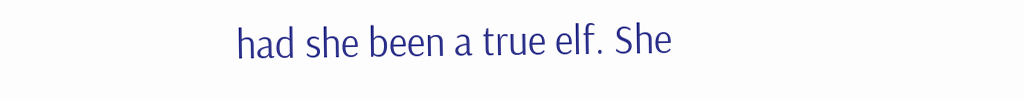had she been a true elf. She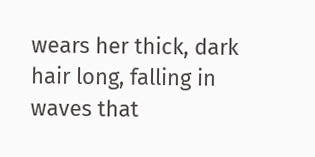wears her thick, dark hair long, falling in waves that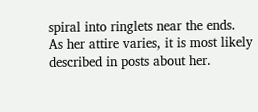spiral into ringlets near the ends.
As her attire varies, it is most likely described in posts about her.